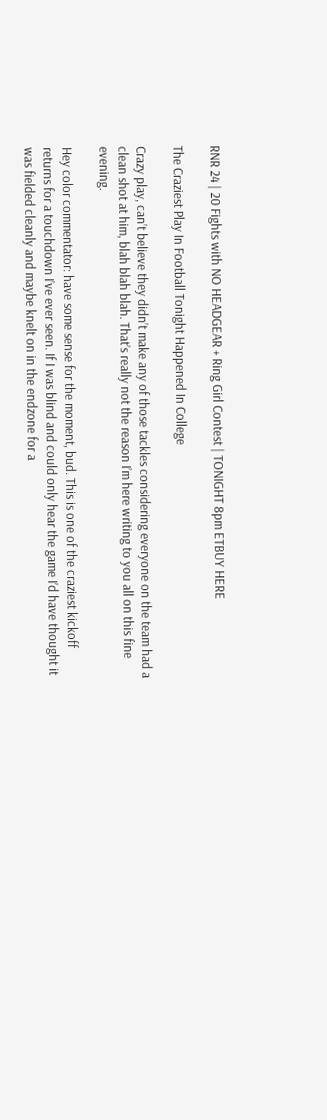RNR 24 | 20 Fights with NO HEADGEAR + Ring Girl Contest | TONIGHT 8pm ETBUY HERE

The Craziest Play In Football Tonight Happened In College

Crazy play, can’t believe they didn’t make any of those tackles considering everyone on the team had a clean shot at him, blah blah blah. That’s really not the reason I’m here writing to you all on this fine evening.

Hey color commentator: have some sense for the moment, bud. This is one of the craziest kickoff returns for a touchdown I’ve ever seen. If I was blind and could only hear the game I’d have thought it was fielded cleanly and maybe knelt on in the endzone for a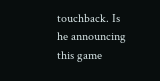touchback. Is he announcing this game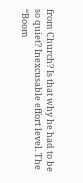from Church? Is that why he had to be so quiet? Inexcusable effort level. The “Boom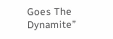Goes The Dynamite”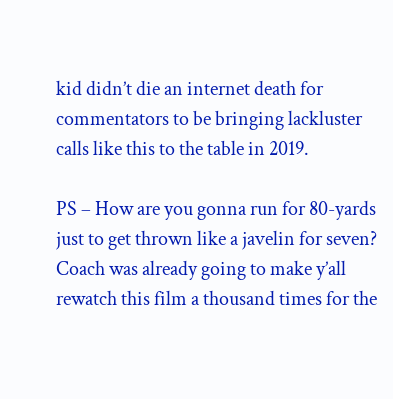kid didn’t die an internet death for commentators to be bringing lackluster calls like this to the table in 2019.

PS – How are you gonna run for 80-yards just to get thrown like a javelin for seven? Coach was already going to make y’all rewatch this film a thousand times for the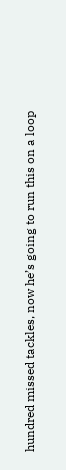hundred missed tackles, now he’s going to run this on a loop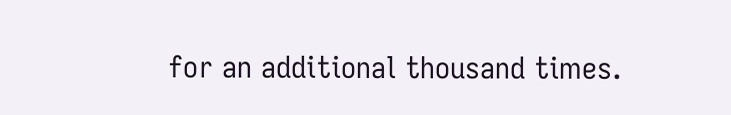for an additional thousand times.